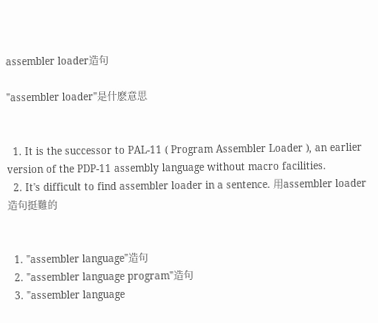assembler loader造句

"assembler loader"是什麽意思


  1. It is the successor to PAL-11 ( Program Assembler Loader ), an earlier version of the PDP-11 assembly language without macro facilities.
  2. It's difficult to find assembler loader in a sentence. 用assembler loader造句挺難的


  1. "assembler language"造句
  2. "assembler language program"造句
  3. "assembler language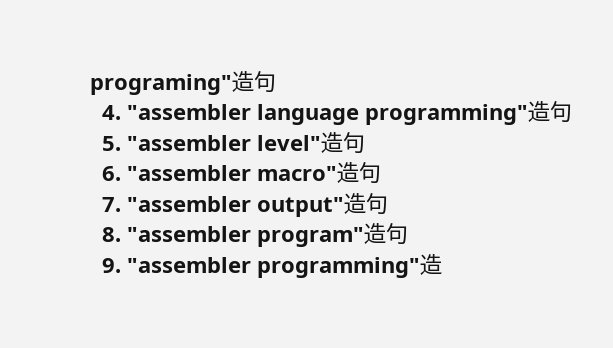programing"造句
  4. "assembler language programming"造句
  5. "assembler level"造句
  6. "assembler macro"造句
  7. "assembler output"造句
  8. "assembler program"造句
  9. "assembler programming"造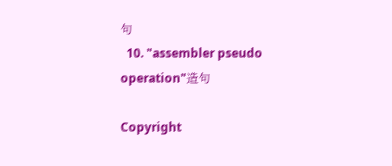句
  10. "assembler pseudo operation"造句

Copyright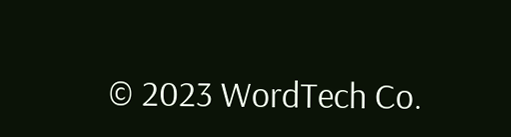© 2023 WordTech Co.